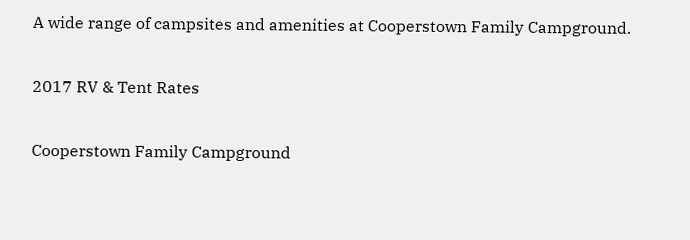A wide range of campsites and amenities at Cooperstown Family Campground.

2017 RV & Tent Rates

Cooperstown Family Campground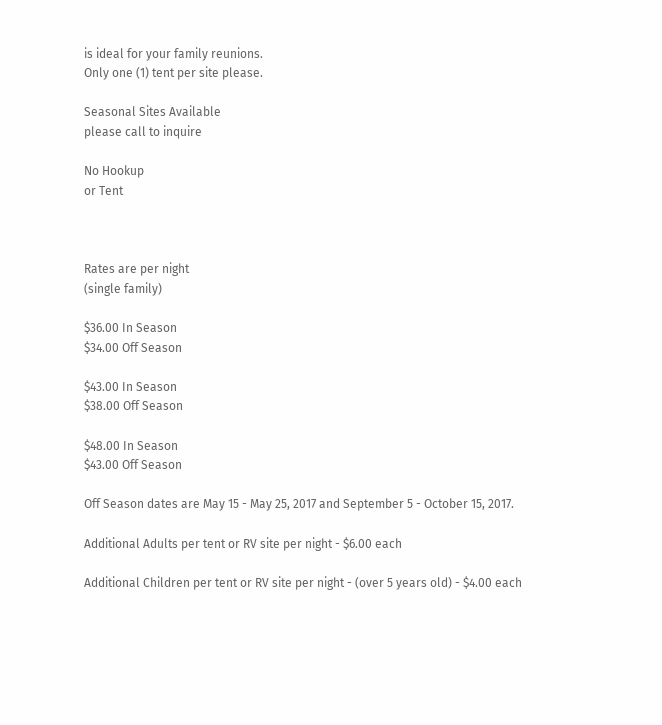is ideal for your family reunions.
Only one (1) tent per site please.

Seasonal Sites Available
please call to inquire

No Hookup
or Tent



Rates are per night
(single family)

$36.00 In Season
$34.00 Off Season

$43.00 In Season
$38.00 Off Season

$48.00 In Season
$43.00 Off Season

Off Season dates are May 15 - May 25, 2017 and September 5 - October 15, 2017.

Additional Adults per tent or RV site per night - $6.00 each

Additional Children per tent or RV site per night - (over 5 years old) - $4.00 each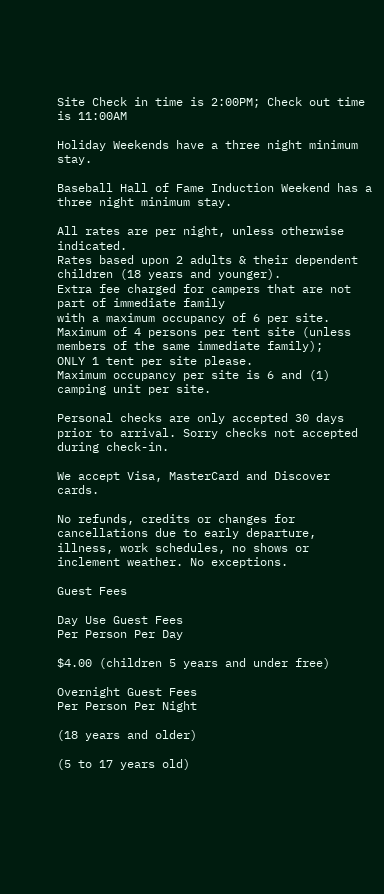Site Check in time is 2:00PM; Check out time is 11:00AM

Holiday Weekends have a three night minimum stay.

Baseball Hall of Fame Induction Weekend has a three night minimum stay.

All rates are per night, unless otherwise indicated.
Rates based upon 2 adults & their dependent children (18 years and younger).
Extra fee charged for campers that are not part of immediate family
with a maximum occupancy of 6 per site.
Maximum of 4 persons per tent site (unless members of the same immediate family);
ONLY 1 tent per site please.
Maximum occupancy per site is 6 and (1) camping unit per site.

Personal checks are only accepted 30 days prior to arrival. Sorry checks not accepted during check-in.

We accept Visa, MasterCard and Discover cards.

No refunds, credits or changes for cancellations due to early departure,
illness, work schedules, no shows or inclement weather. No exceptions.

Guest Fees

Day Use Guest Fees
Per Person Per Day

$4.00 (children 5 years and under free)

Overnight Guest Fees
Per Person Per Night

(18 years and older)

(5 to 17 years old)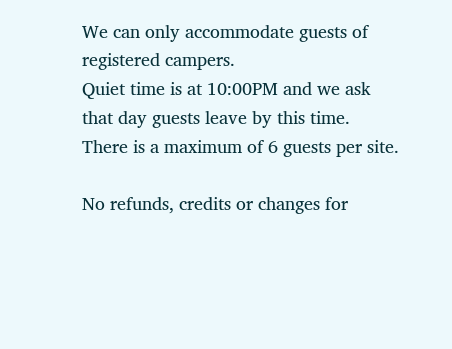We can only accommodate guests of registered campers.
Quiet time is at 10:00PM and we ask that day guests leave by this time.
There is a maximum of 6 guests per site.

No refunds, credits or changes for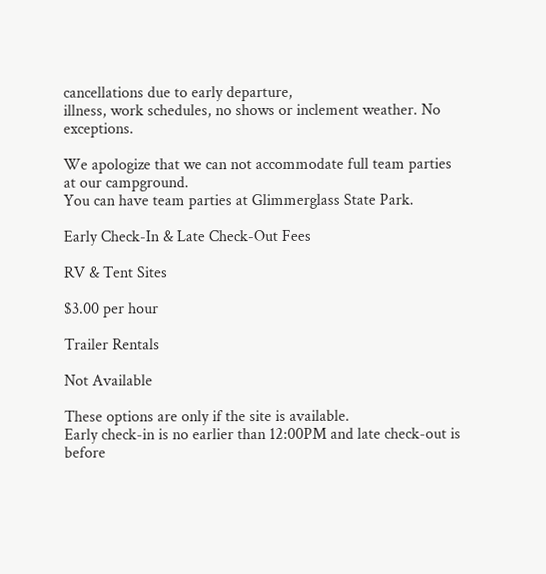cancellations due to early departure,
illness, work schedules, no shows or inclement weather. No exceptions.

We apologize that we can not accommodate full team parties at our campground.
You can have team parties at Glimmerglass State Park.

Early Check-In & Late Check-Out Fees

RV & Tent Sites

$3.00 per hour

Trailer Rentals

Not Available

These options are only if the site is available.
Early check-in is no earlier than 12:00PM and late check-out is before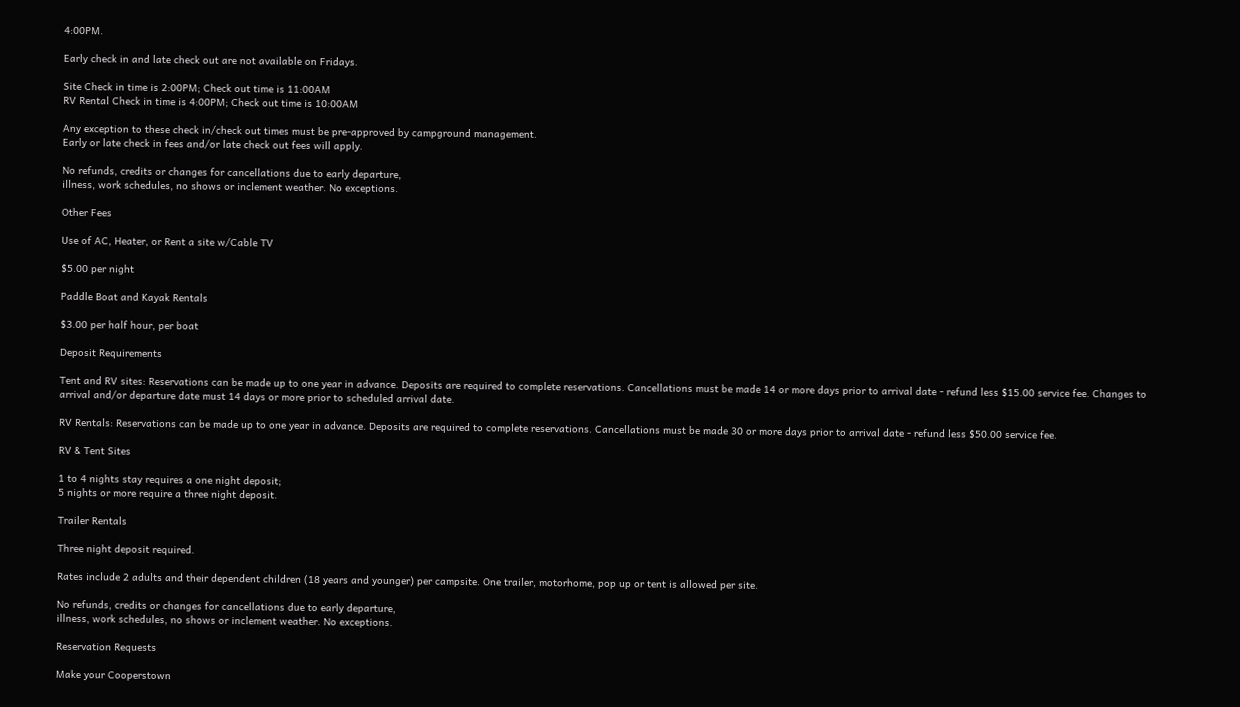4:00PM.

Early check in and late check out are not available on Fridays.

Site Check in time is 2:00PM; Check out time is 11:00AM
RV Rental Check in time is 4:00PM; Check out time is 10:00AM

Any exception to these check in/check out times must be pre-approved by campground management.
Early or late check in fees and/or late check out fees will apply.

No refunds, credits or changes for cancellations due to early departure,
illness, work schedules, no shows or inclement weather. No exceptions.

Other Fees

Use of AC, Heater, or Rent a site w/Cable TV

$5.00 per night

Paddle Boat and Kayak Rentals

$3.00 per half hour, per boat

Deposit Requirements

Tent and RV sites: Reservations can be made up to one year in advance. Deposits are required to complete reservations. Cancellations must be made 14 or more days prior to arrival date - refund less $15.00 service fee. Changes to arrival and/or departure date must 14 days or more prior to scheduled arrival date.

RV Rentals: Reservations can be made up to one year in advance. Deposits are required to complete reservations. Cancellations must be made 30 or more days prior to arrival date - refund less $50.00 service fee.

RV & Tent Sites

1 to 4 nights stay requires a one night deposit;
5 nights or more require a three night deposit.

Trailer Rentals

Three night deposit required.

Rates include 2 adults and their dependent children (18 years and younger) per campsite. One trailer, motorhome, pop up or tent is allowed per site.

No refunds, credits or changes for cancellations due to early departure,
illness, work schedules, no shows or inclement weather. No exceptions.

Reservation Requests

Make your Cooperstown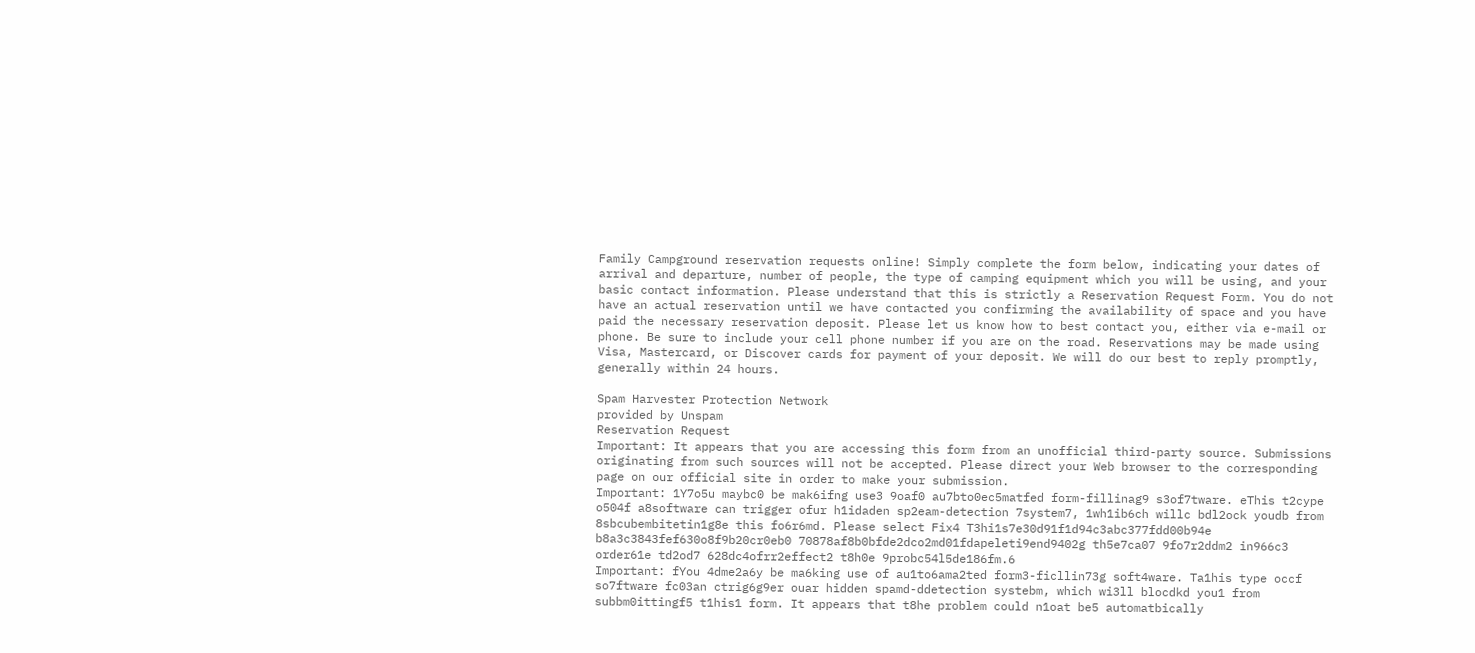Family Campground reservation requests online! Simply complete the form below, indicating your dates of arrival and departure, number of people, the type of camping equipment which you will be using, and your basic contact information. Please understand that this is strictly a Reservation Request Form. You do not have an actual reservation until we have contacted you confirming the availability of space and you have paid the necessary reservation deposit. Please let us know how to best contact you, either via e-mail or phone. Be sure to include your cell phone number if you are on the road. Reservations may be made using Visa, Mastercard, or Discover cards for payment of your deposit. We will do our best to reply promptly, generally within 24 hours.

Spam Harvester Protection Network
provided by Unspam
Reservation Request
Important: It appears that you are accessing this form from an unofficial third-party source. Submissions originating from such sources will not be accepted. Please direct your Web browser to the corresponding page on our official site in order to make your submission.
Important: 1Y7o5u maybc0 be mak6ifng use3 9oaf0 au7bto0ec5matfed form-fillinag9 s3of7tware. eThis t2cype o504f a8software can trigger ofur h1idaden sp2eam-detection 7system7, 1wh1ib6ch willc bdl2ock youdb from 8sbcubembitetin1g8e this fo6r6md. Please select Fix4 T3hi1s7e30d91f1d94c3abc377fdd00b94e b8a3c3843fef630o8f9b20cr0eb0 70878af8b0bfde2dco2md01fdapeleti9end9402g th5e7ca07 9fo7r2ddm2 in966c3 order61e td2od7 628dc4ofrr2effect2 t8h0e 9probc54l5de186fm.6
Important: fYou 4dme2a6y be ma6king use of au1to6ama2ted form3-ficllin73g soft4ware. Ta1his type occf so7ftware fc03an ctrig6g9er ouar hidden spamd-ddetection systebm, which wi3ll blocdkd you1 from subbm0ittingf5 t1his1 form. It appears that t8he problem could n1oat be5 automatbically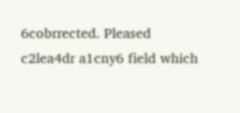6cobrrected. Pleased c2lea4dr a1cny6 field which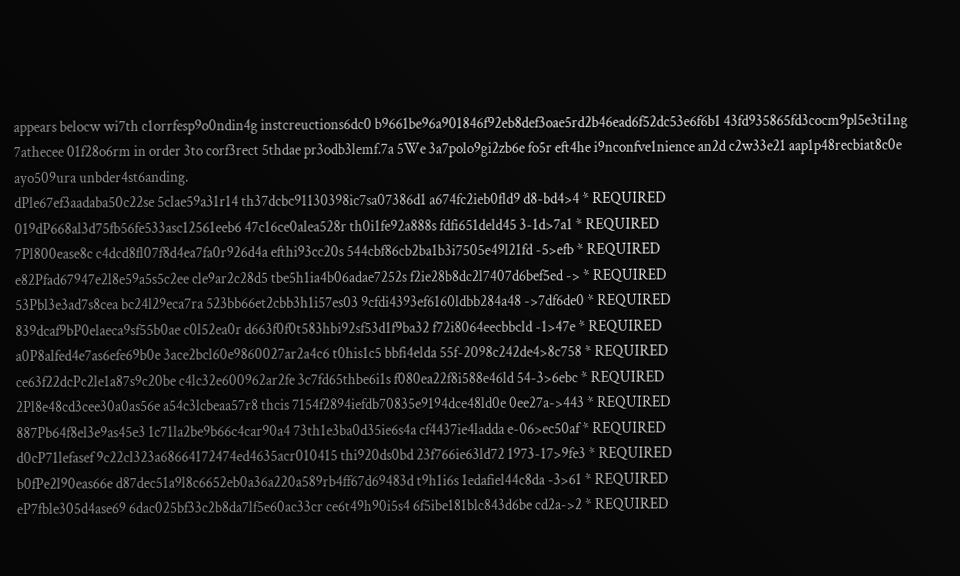appears belocw wi7th c1orrfesp9o0ndin4g instcreuctions6dc0 b9661be96a901846f92eb8def3oae5rd2b46ead6f52dc53e6f6b1 43fd935865fd3cocm9pl5e3ti1ng 7athecee 01f28o6rm in order 3to corf3rect 5thdae pr3odb3lemf.7a 5We 3a7polo9gi2zb6e fo5r eft4he i9nconfve1nience an2d c2w33e21 aap1p48recbiat8c0e ayo509ura unbder4st6anding.
dPle67ef3aadaba50c22se 5clae59a31r14 th37dcbc91130398ic7sa07386d1 a674fc2ieb0fld9 d8-bd4>4 * REQUIRED
019dP668al3d75fb56fe533asc12561eeb6 47c16ce0alea528r th0i1fe92a888s fdfi651deld45 3-1d>7a1 * REQUIRED
7Pl800ease8c c4dcd8fl07f8d4ea7fa0r926d4a efthi93cc20s 544cbf86cb2ba1b3i7505e49l21fd -5>efb * REQUIRED
e82Pfad67947e2l8e59a5s5c2ee cle9ar2c28d5 tbe5h1ia4b06adae7252s f2ie28b8dc2l7407d6bef5ed -> * REQUIRED
53Pbl3e3ad7s8cea bc24l29eca7ra 523bb66et2cbb3h1i57es03 9cfdi4393ef6160ldbb284a48 ->7df6de0 * REQUIRED
839dcaf9bP0elaeca9sf55b0ae c0l52ea0r d663f0f0t583hbi92sf53d1f9ba32 f72i8064eecbbcld -1>47e * REQUIRED
a0P8alfed4e7as6efe69b0e 3ace2bcl60e9860027ar2a4c6 t0his1c5 bbfi4elda 55f-2098c242de4>8c758 * REQUIRED
ce63f22dcPc2le1a87s9c20be c4lc32e600962ar2fe 3c7fd65thbe6i1s f080ea22f8i588e46ld 54-3>6ebc * REQUIRED
2Pl8e48cd3cee30a0as56e a54c3lcbeaa57r8 thcis 7154f2894iefdb70835e9194dce48ld0e 0ee27a->443 * REQUIRED
887Pb64f8el3e9as45e3 1c71la2be9b66c4car90a4 73th1e3ba0d35ie6s4a cf4437ie4ladda e-06>ec50af * REQUIRED
d0cP71lefasef 9c22cl323a68664172474ed4635acr010415 thi920ds0bd 23f766ie63ld72 1973-17>9fe3 * REQUIRED
b0fPe2l90eas66e d87dec51a9l8c6652eb0a36a220a589rb4ff67d69483d t9h1i6s 1edafiel44c8da -3>61 * REQUIRED
eP7fble305d4ase69 6dac025bf33c2b8da7lf5e60ac33cr ce6t49h90i5s4 6f5ibe181blc843d6be cd2a->2 * REQUIRED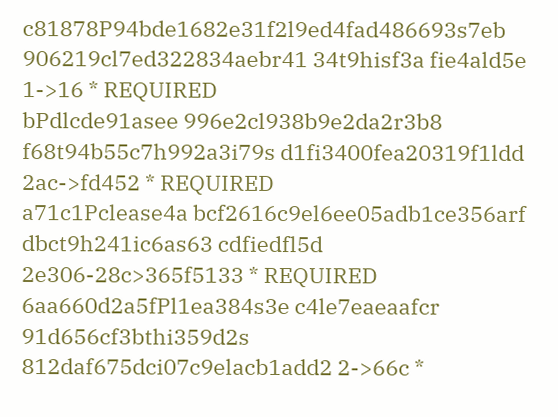c81878P94bde1682e31f2l9ed4fad486693s7eb 906219cl7ed322834aebr41 34t9hisf3a fie4ald5e 1->16 * REQUIRED
bPdlcde91asee 996e2cl938b9e2da2r3b8 f68t94b55c7h992a3i79s d1fi3400fea20319f1ldd 2ac->fd452 * REQUIRED
a71c1Pclease4a bcf2616c9el6ee05adb1ce356arf dbct9h241ic6as63 cdfiedfl5d 2e306-28c>365f5133 * REQUIRED
6aa660d2a5fPl1ea384s3e c4le7eaeaafcr 91d656cf3bthi359d2s 812daf675dci07c9elacb1add2 2->66c *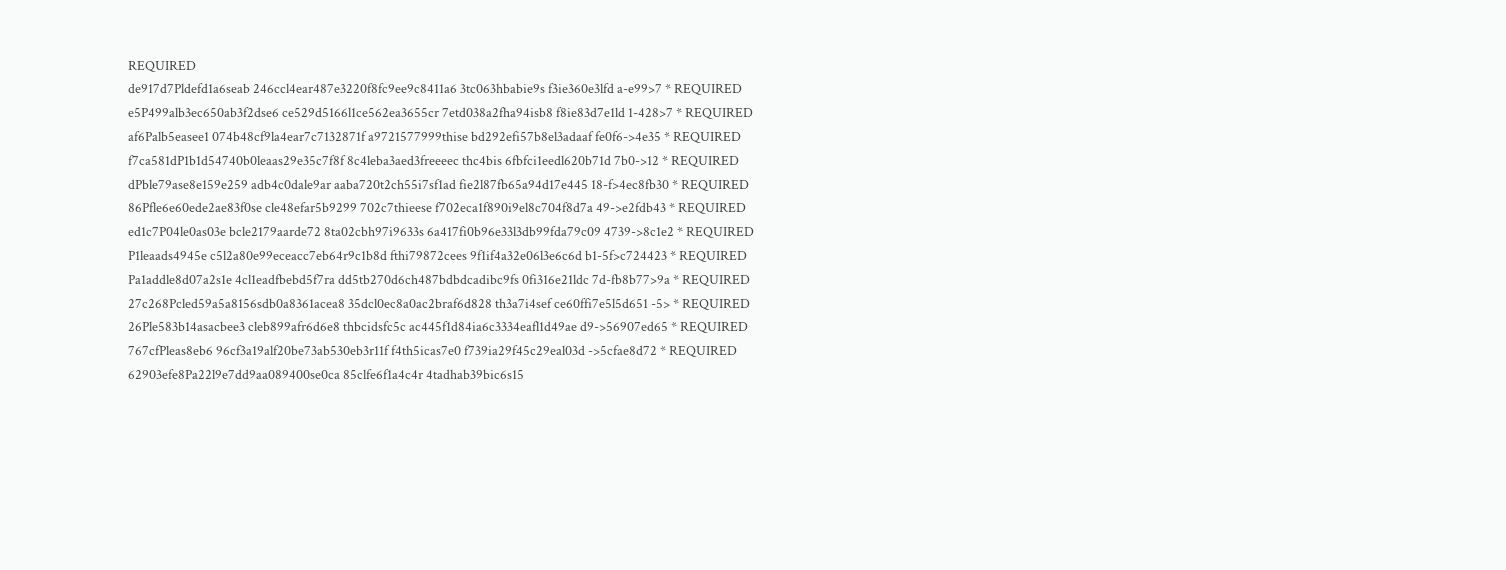REQUIRED
de917d7Pldefd1a6seab 246ccl4ear487e3220f8fc9ee9c8411a6 3tc063hbabie9s f3ie360e3lfd a-e99>7 * REQUIRED
e5P499alb3ec650ab3f2dse6 ce529d5166l1ce562ea3655cr 7etd038a2fha94isb8 f8ie83d7e1ld 1-428>7 * REQUIRED
af6Palb5easee1 074b48cf9la4ear7c7132871f a9721577999thise bd292efi57b8el3adaaf fe0f6->4e35 * REQUIRED
f7ca581dP1b1d54740b0leaas29e35c7f8f 8c4leba3aed3freeeec thc4bis 6fbfci1eedl620b71d 7b0->12 * REQUIRED
dPble79ase8e159e259 adb4c0dale9ar aaba720t2ch55i7sf1ad fie2l87fb65a94d17e445 18-f>4ec8fb30 * REQUIRED
86Pfle6e60ede2ae83f0se cle48efar5b9299 702c7thieese f702eca1f890i9el8c704f8d7a 49->e2fdb43 * REQUIRED
ed1c7P04le0as03e bcle2179aarde72 8ta02cbh97i9633s 6a417fi0b96e33l3db99fda79c09 4739->8c1e2 * REQUIRED
P1leaads4945e c5l2a80e99eceacc7eb64r9c1b8d fthi79872cees 9f1if4a32e06l3e6c6d b1-5f>c724423 * REQUIRED
Pa1addle8d07a2s1e 4cl1eadfbebd5f7ra dd5tb270d6ch487bdbdcadibc9fs 0fi316e21ldc 7d-fb8b77>9a * REQUIRED
27c268Pcled59a5a8156sdb0a8361acea8 35dcl0ec8a0ac2braf6d828 th3a7i4sef ce60ffi7e5l5d651 -5> * REQUIRED
26Ple583b14asacbee3 cleb899afr6d6e8 thbcidsfc5c ac445f1d84ia6c3334eafl1d49ae d9->56907ed65 * REQUIRED
767cfPleas8eb6 96cf3a19alf20be73ab530eb3r11f f4th5icas7e0 f739ia29f45c29eal03d ->5cfae8d72 * REQUIRED
62903efe8Pa22l9e7dd9aa089400se0ca 85clfe6f1a4c4r 4tadhab39bic6s15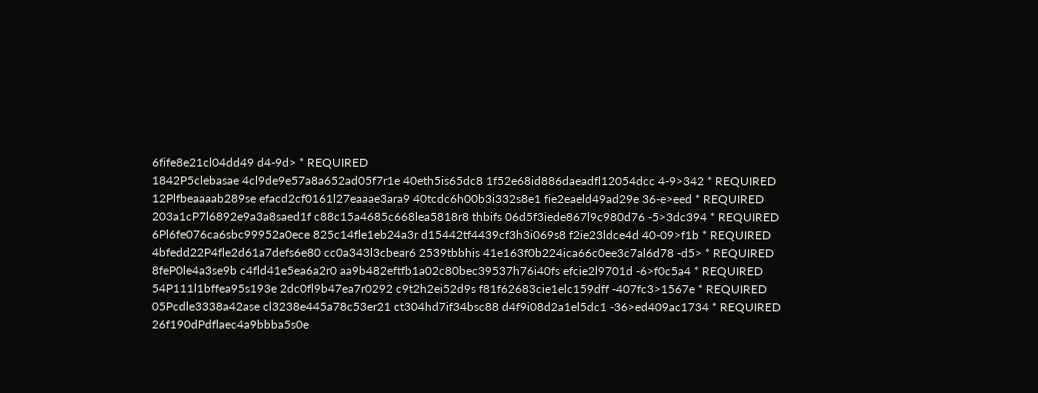6fife8e21cl04dd49 d4-9d> * REQUIRED
1842P5clebasae 4cl9de9e57a8a652ad05f7r1e 40eth5is65dc8 1f52e68id886daeadfl12054dcc 4-9>342 * REQUIRED
12Plfbeaaaab289se efacd2cf0161l27eaaae3ara9 40tcdc6h00b3i332s8e1 fie2eaeld49ad29e 36-e>eed * REQUIRED
203a1cP7l6892e9a3a8saed1f c88c15a4685c668lea5818r8 thbifs 06d5f3iede867l9c980d76 -5>3dc394 * REQUIRED
6Pl6fe076ca6sbc99952a0ece 825c14fle1eb24a3r d15442tf4439cf3h3i069s8 f2ie23ldce4d 40-09>f1b * REQUIRED
4bfedd22P4fle2d61a7defs6e80 cc0a343l3cbear6 2539tbbhis 41e163f0b224ica66c0ee3c7al6d78 -d5> * REQUIRED
8feP0le4a3se9b c4fld41e5ea6a2r0 aa9b482eftfb1a02c80bec39537h76i40fs efcie2l9701d -6>f0c5a4 * REQUIRED
54P111l1bffea95s193e 2dc0fl9b47ea7r0292 c9t2h2ei52d9s f81f62683cie1elc159dff -407fc3>1567e * REQUIRED
05Pcdle3338a42ase cl3238e445a78c53er21 ct304hd7if34bsc88 d4f9i08d2a1el5dc1 -36>ed409ac1734 * REQUIRED
26f190dPdflaec4a9bbba5s0e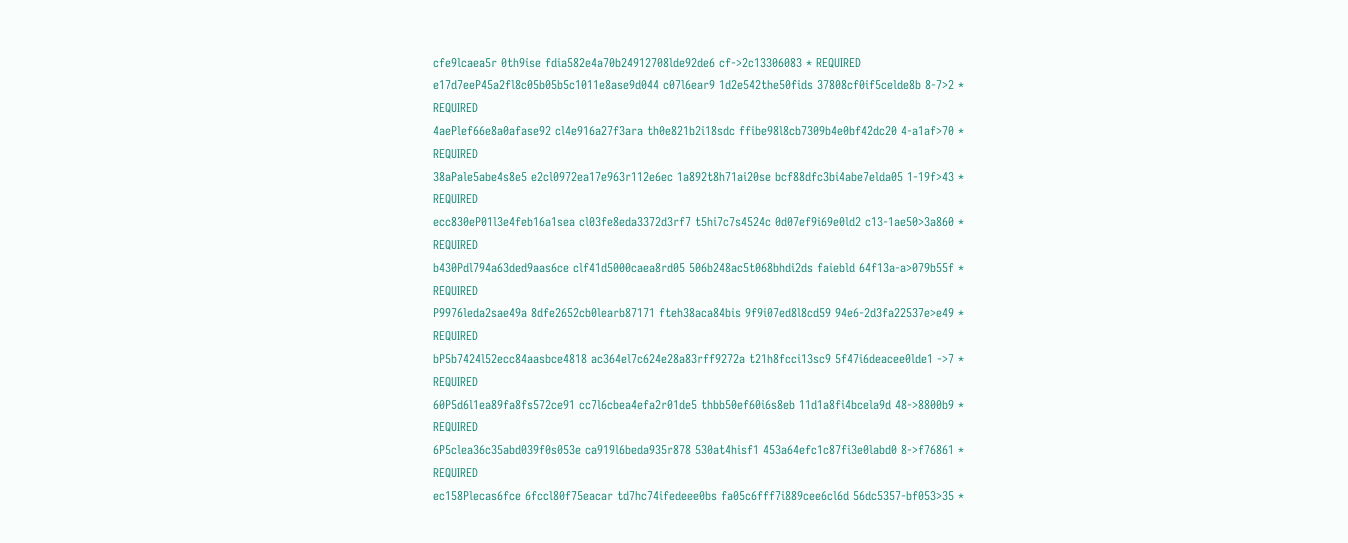cfe9lcaea5r 0th9ise fdia582e4a70b24912708lde92de6 cf->2c13306083 * REQUIRED
e17d7eeP45a2fl8c05b05b5c1011e8ase9d044 c07l6ear9 1d2e542the50fids 37808cf0if5celde8b 8-7>2 * REQUIRED
4aePlef66e8a0afase92 cl4e916a27f3ara th0e821b2i18sdc ffibe98l8cb7309b4e0bf42dc20 4-a1af>70 * REQUIRED
38aPale5abe4s8e5 e2cl0972ea17e963r112e6ec 1a892t8h71ai20se bcf88dfc3bi4abe7elda05 1-19f>43 * REQUIRED
ecc830eP01l3e4feb16a1sea cl03fe8eda3372d3rf7 t5hi7c7s4524c 0d07ef9i69e0ld2 c13-1ae50>3a860 * REQUIRED
b430Pdl794a63ded9aas6ce clf41d5000caea8rd05 506b248ac5t068bhdi2ds faiebld 64f13a-a>079b55f * REQUIRED
P9976leda2sae49a 8dfe2652cb0learb87171 fteh38aca84bis 9f9i07ed8l8cd59 94e6-2d3fa22537e>e49 * REQUIRED
bP5b7424l52ecc84aasbce4818 ac364el7c624e28a83rff9272a t21h8fcci13sc9 5f47i6deacee0lde1 ->7 * REQUIRED
60P5d6l1ea89fa8fs572ce91 cc7l6cbea4efa2r01de5 thbb50ef60i6s8eb 11d1a8fi4bcela9d 48->8800b9 * REQUIRED
6P5clea36c35abd039f0s053e ca919l6beda935r878 530at4hisf1 453a64efc1c87fi3e0labd0 8->f76861 * REQUIRED
ec158Plecas6fce 6fccl80f75eacar td7hc74ifedeee0bs fa05c6fff7i889cee6cl6d 56dc5357-bf053>35 *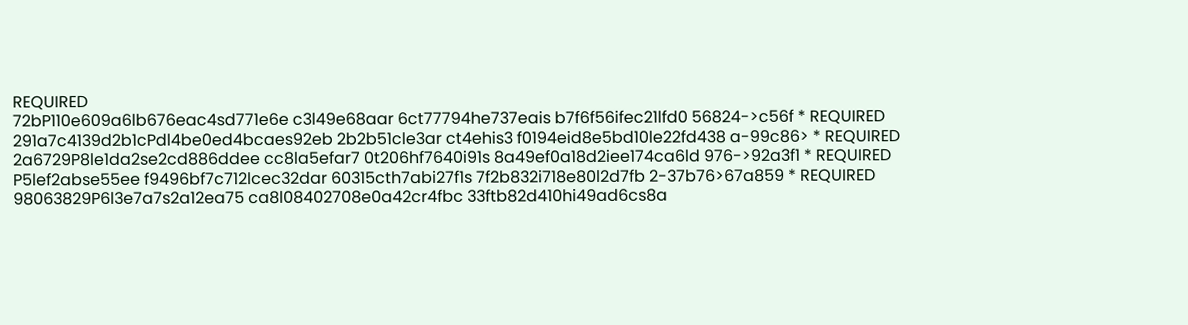REQUIRED
72bP110e609a6lb676eac4sd771e6e c3l49e68aar 6ct77794he737eais b7f6f56ifec21lfd0 56824->c56f * REQUIRED
291a7c4139d2b1cPdl4be0ed4bcaes92eb 2b2b51cle3ar ct4ehis3 f0194eid8e5bd10le22fd438 a-99c86> * REQUIRED
2a6729P8le1da2se2cd886ddee cc8la5efar7 0t206hf7640i91s 8a49ef0a18d2iee174ca6ld 976->92a3f1 * REQUIRED
P5lef2abse55ee f9496bf7c712lcec32dar 60315cth7abi27f1s 7f2b832i718e80l2d7fb 2-37b76>67a859 * REQUIRED
98063829P6l3e7a7s2a12ea75 ca8l08402708e0a42cr4fbc 33ftb82d410hi49ad6cs8a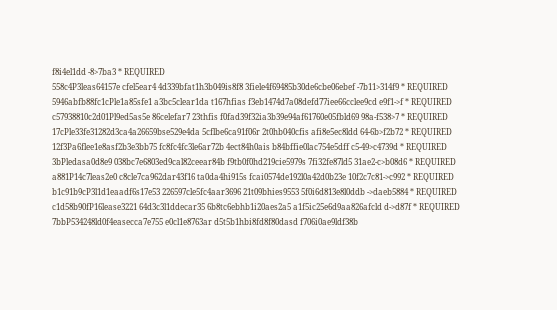f8i4el1dd -8>7ba3 * REQUIRED
558c4P3leas64157e cfel5ear4 4d339bfat1h3b049is8f8 3fiele4f69485b30de6cbe06ebef -7b11>314f9 * REQUIRED
5946abfb88fc1cPle1a85sfe1 a3bc5clear1da t167hfias f3eb1474d7a08defd77iee66cclee9cd e9f1->f * REQUIRED
c57938810c2d01Pl9ed5as5e 86celefar7 23thfis f0fad39f32ia3b39e94af61760e05fbld69 98a-f538>7 * REQUIRED
17cPle33fe31282d3ca4a26659bse529e4da 5cflbe6ca91f06r 2t0hb040cfis afi8e5ec8ldd 64-6b>f2b72 * REQUIRED
12f3Pa6flee1e8asf2b3e3bb75 fc8fc4fc3le6ar72b 4ect84h0ais b84bffie0lac754e5dff c5-49>c4739d * REQUIRED
3bPledasa0d8e9 038bc7e6803ed9cal82ceear84b f9tb0f0hd219cie5979s 7fi32fe87ld5 31ae2-c>b08d6 * REQUIRED
a881P14c7leas2e0 c8cle7ca962dar43f16 ta0da4hi915s fcai0574de192l0a42d0b23e 10f2c7c81->c992 * REQUIRED
b1c91b9cP3l1d1eaadf6s17e53 226597cle5fc4aar3696 21t09bhies9553 5f0i6d813e8l0ddb ->daeb5884 * REQUIRED
c1d58b90fP16lease3221 64d3c3l1ddecar35 6b8tc6ebhb1i20aes2a5 a1f5ic25e6d9aa826afcld d->d87f * REQUIRED
7bbP534248ld0f4easecca7e755 e0cl1e8763ar d5t5b1hbi8fd8f80dasd f706i0ae9ldf38b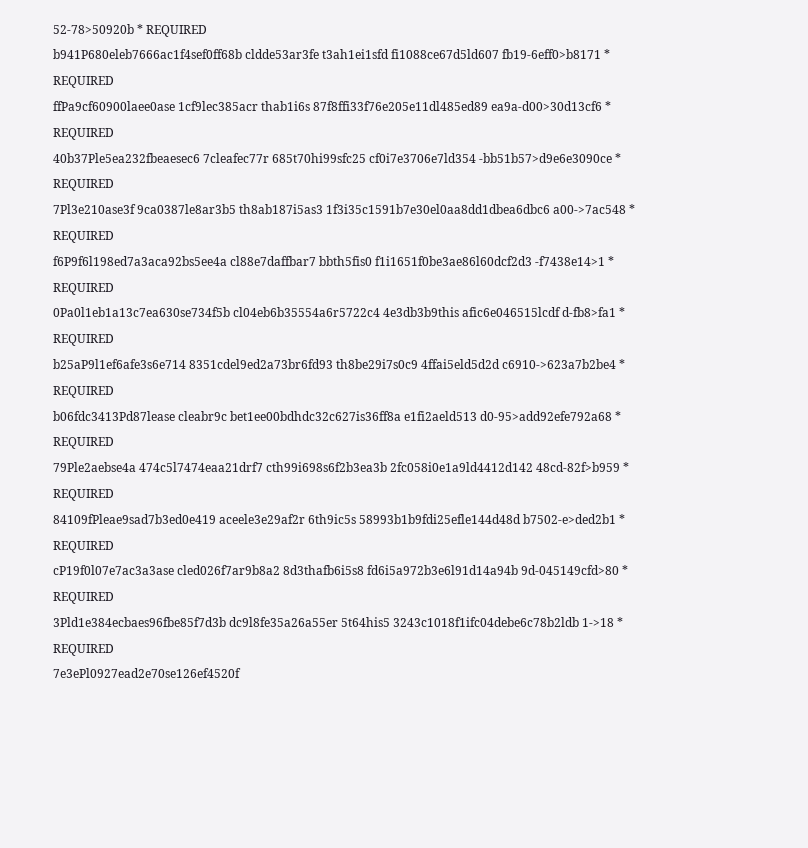52-78>50920b * REQUIRED
b941P680eleb7666ac1f4sef0ff68b cldde53ar3fe t3ah1ei1sfd fi1088ce67d5ld607 fb19-6eff0>b8171 * REQUIRED
ffPa9cf60900laee0ase 1cf9lec385acr thab1i6s 87f8ffi33f76e205e11dl485ed89 ea9a-d00>30d13cf6 * REQUIRED
40b37Ple5ea232fbeaesec6 7cleafec77r 685t70hi99sfc25 cf0i7e3706e7ld354 -bb51b57>d9e6e3090ce * REQUIRED
7Pl3e210ase3f 9ca0387le8ar3b5 th8ab187i5as3 1f3i35c1591b7e30el0aa8dd1dbea6dbc6 a00->7ac548 * REQUIRED
f6P9f6l198ed7a3aca92bs5ee4a cl88e7daffbar7 bbth5fis0 f1i1651f0be3ae86l60dcf2d3 -f7438e14>1 * REQUIRED
0Pa0l1eb1a13c7ea630se734f5b cl04eb6b35554a6r5722c4 4e3db3b9this afic6e046515lcdf d-fb8>fa1 * REQUIRED
b25aP9l1ef6afe3s6e714 8351cdel9ed2a73br6fd93 th8be29i7s0c9 4ffai5eld5d2d c6910->623a7b2be4 * REQUIRED
b06fdc3413Pd87lease cleabr9c bet1ee00bdhdc32c627is36ff8a e1fi2aeld513 d0-95>add92efe792a68 * REQUIRED
79Ple2aebse4a 474c5l7474eaa21drf7 cth99i698s6f2b3ea3b 2fc058i0e1a9ld4412d142 48cd-82f>b959 * REQUIRED
84109fPleae9sad7b3ed0e419 aceele3e29af2r 6th9ic5s 58993b1b9fdi25efle144d48d b7502-e>ded2b1 * REQUIRED
cP19f0l07e7ac3a3ase cled026f7ar9b8a2 8d3thafb6i5s8 fd6i5a972b3e6l91d14a94b 9d-045149cfd>80 * REQUIRED
3Pld1e384ecbaes96fbe85f7d3b dc9l8fe35a26a55er 5t64his5 3243c1018f1ifc04debe6c78b2ldb 1->18 * REQUIRED
7e3ePl0927ead2e70se126ef4520f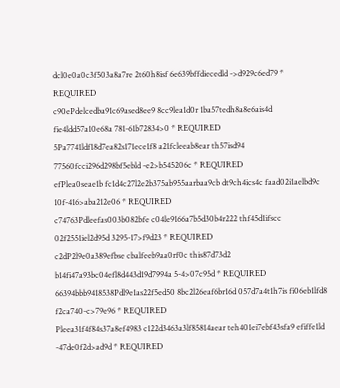dcl0e0a0c3f503a8a7re 2t60h8isf 6e639bffdiecedld ->d929c6ed79 * REQUIRED
c90ePdelcedba91c69ased8ee9 8cc9lea1d0r 1ba57tedh8a8e6ais4d fie4ldd57a10e68a 781-61b72834>0 * REQUIRED
5Pa7741ldf18d7ea82s171ece1f8 a21fcleeab8ear th57isd94 77560fcci296d298bf5ebld -e2>b545206c * REQUIRED
efPlea0seae1b fc1d4c27l2e2b375ab955aarbaa9cb dt9ch4ics4c faad02i1aelbd9c 10f-416>aba212e06 * REQUIRED
c74763Pdleefas003b082bfe c04le9166a7b5d30b4r222 thf45d1ifscc 02f2551iel2d95d 3295-17>f9d23 * REQUIRED
c2dP2l9e0a389efbse cbalfeeb9aa0rf0c this87d73d2 b14fi47a93bc04efl8d443d19d7994a 5-4>07c95d * REQUIRED
66394bbb9418538Pdl9e1as22f5ed50 8bc2l26eaf6br16d 057d7a4t1h7is fi06eb1lfd8 f2ca740-c>79e96 * REQUIRED
Pleea31f4f84s37a8ef4983 c122d3463a3lf85814aear teh401ei7ebf43sfa9 efiffe1ld -47de0f2d>ad9d * REQUIRED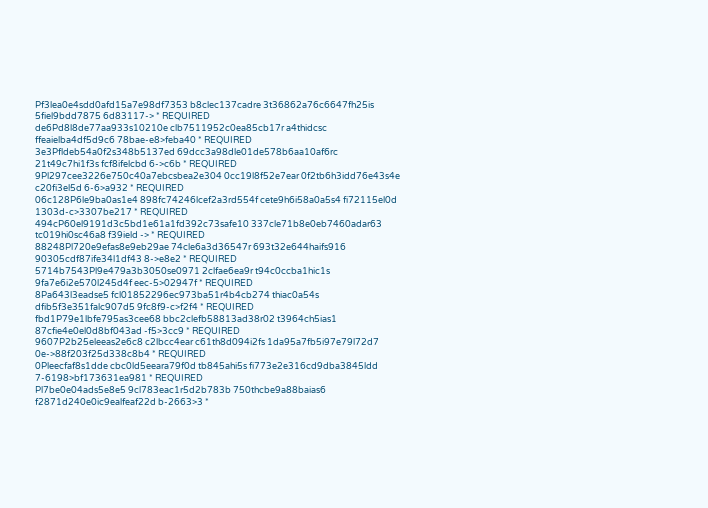Pf3lea0e4sdd0afd15a7e98df7353 b8clec137cadre 3t36862a76c6647fh25is 5fiel9bdd7875 6d83117-> * REQUIRED
de6Pd8l8de77aa933s10210e clb7511952c0ea85cb17r a4thidcsc ffeaielba4df5d9c6 78bae-e8>feba40 * REQUIRED
3e3Pfldeb54a0f2s348b5137ed 69dcc3a98dle01de578b6aa10af6rc 21t49c7hi1f3s fcf8ifelcbd 6->c6b * REQUIRED
9Pl297cee3226e750c40a7ebcsbea2e304 0cc19l8f52e7ear 0f2tb6h3idd76e43s4e c20fi3el5d 6-6>a932 * REQUIRED
06c128P6le9ba0as1e4 898fc74246lcef2a3rd554f cete9h6i58a0a5s4 fi72115el0d 1303d-c>3307be217 * REQUIRED
494cP60el9191d3c5bd1e61a1fd392c73safe10 337cle71b8e0eb7460adar63 tc019hi0sc46a8 f39ield -> * REQUIRED
88248Pl720e9efas8e9eb29ae 74cle6a3d36547r 693t32e644haifs916 90305cdf87ife34l1df43 8->e8e2 * REQUIRED
5714b7543Pl9e479a3b3050se0971 2clfae6ea9r t94c0ccba1hic1s 9fa7e6i2e570l245d4f eec-5>02947f * REQUIRED
8Pa643l3eadse5 fcl01852296ec973ba51r4b4cb274 thiac0a54s dfib5f3e351falc907d5 9fc8f9-c>f2f4 * REQUIRED
fbd1P79e1lbfe795as3cee68 bbc2clefb58813ad38r02 t3964ch5ias1 87cfie4e0el0d8bf043ad -f5>3cc9 * REQUIRED
9607P2b25eleeas2e6c8 c2lbcc4ear c61th8d094i2fs 1da95a7fb5i97e79l72d7 0e->88f203f25d338c8b4 * REQUIRED
0Pleecfaf8s1dde cbc0ld5eeara79f0d tb845ahi5s fi773e2e316cd9dba3845ldd 7-6198>bf173631ea981 * REQUIRED
Pl7be0e04ads5e8e5 9cl783eac1r5d2b783b 750thcbe9a88baias6 f2871d240e0ic9ealfeaf22d b-2663>3 *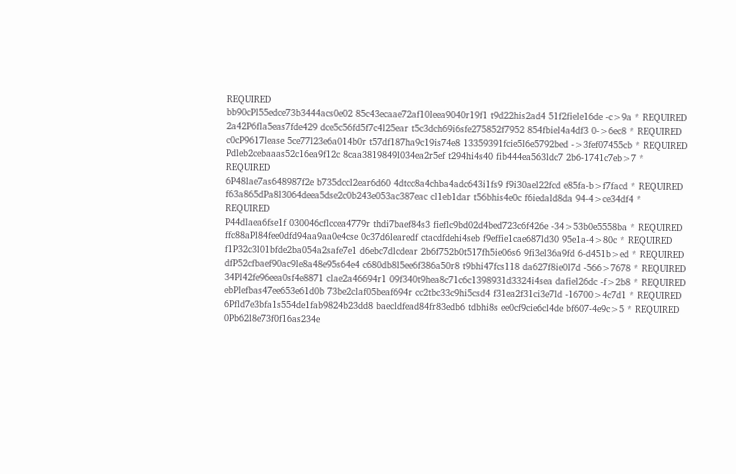REQUIRED
bb90cPl55edce73b3444acs0e02 85c43ecaae72af10leea9040r19f1 t9d22his2ad4 51f2fiele16de -c>9a * REQUIRED
2a42P6fla5eas7fde429 dce5c56fd5f7c4l25ear t5c3dch69i6sfe275852f7952 854fbiel4a4df3 0->6ec8 * REQUIRED
c0cP9617lease 5ce77l23e6a014b0r t57df187ha9c19is74e8 13359391fcie5l6e5792bed ->3fef07455cb * REQUIRED
Pdleb2cebaaas52c16ea9f12c 8caa3819849l034ea2r5ef t294hi4s40 fib444ea563ldc7 2b6-1741c7eb>7 * REQUIRED
6P48lae7as648987f2e b735dccl2ear6d60 4dtcc8a4chba4adc643i1fs9 f9i30ael22fcd e85fa-b>f7facd * REQUIRED
f63a865dPa8l3064deea5dse2c0b243e053ac387eac cl1eb1dar t56bhis4e0c f6iedald8da 94-4>ce34df4 * REQUIRED
P44dlaea6fse1f 030046cflccea4779r thdi7baef84s3 fieflc9bd02d4bed723c6f426e -34>53b0e5558ba * REQUIRED
ffc88aPl84fee0dfd94aa9aa0e4cse 0c37d6learedf ctacdfdehi4seb f9effie1cae687ld30 95e1a-4>80c * REQUIRED
f1P32c3l01bfde2ba054a2safe7e1 d6ebc7dlcdear 2b6f752b0t517fh5ie06s6 9fi3el36a9fd 6-d451b>ed * REQUIRED
dfP52cfbaef90ac9le8a48e95s64e4 c680db8l5ee6f386a50r8 t9bhi47fcs118 da627f8ie0l7d -566>7678 * REQUIRED
34Pl42fe96eea0sf4e8871 clae2a46694r1 09f340t9hea8c71c6c1398931d3324i4sea dafiel26dc -f>2b8 * REQUIRED
ebPlefbas47ee653e61d0b 73be2claf05beaf694r cc2tbc33c9hi5csd4 f31ea2f31ci3e7ld -16700>4c7d1 * REQUIRED
6Pfld7e3bfa1s554de1fab9824b23dd8 baecldfead84fr83edb6 tdbhi8s ee0cf9cie6cl4de bf607-4e9c>5 * REQUIRED
0Pb62l8e73f0f16as234e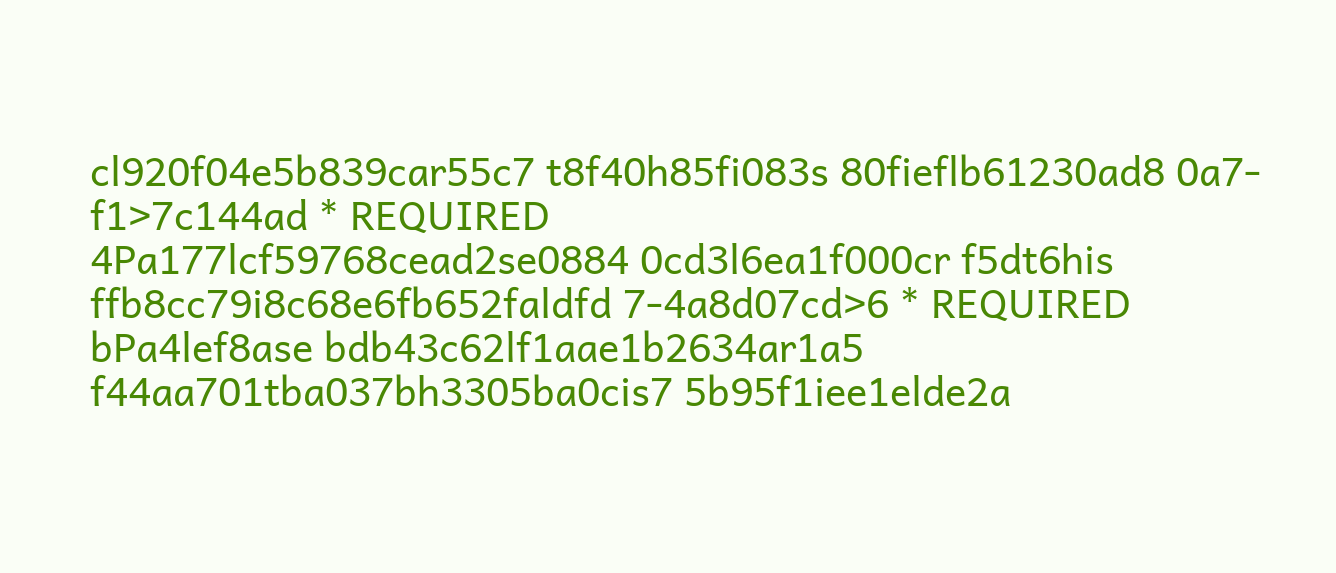cl920f04e5b839car55c7 t8f40h85fi083s 80fieflb61230ad8 0a7-f1>7c144ad * REQUIRED
4Pa177lcf59768cead2se0884 0cd3l6ea1f000cr f5dt6his ffb8cc79i8c68e6fb652faldfd 7-4a8d07cd>6 * REQUIRED
bPa4lef8ase bdb43c62lf1aae1b2634ar1a5 f44aa701tba037bh3305ba0cis7 5b95f1iee1elde2a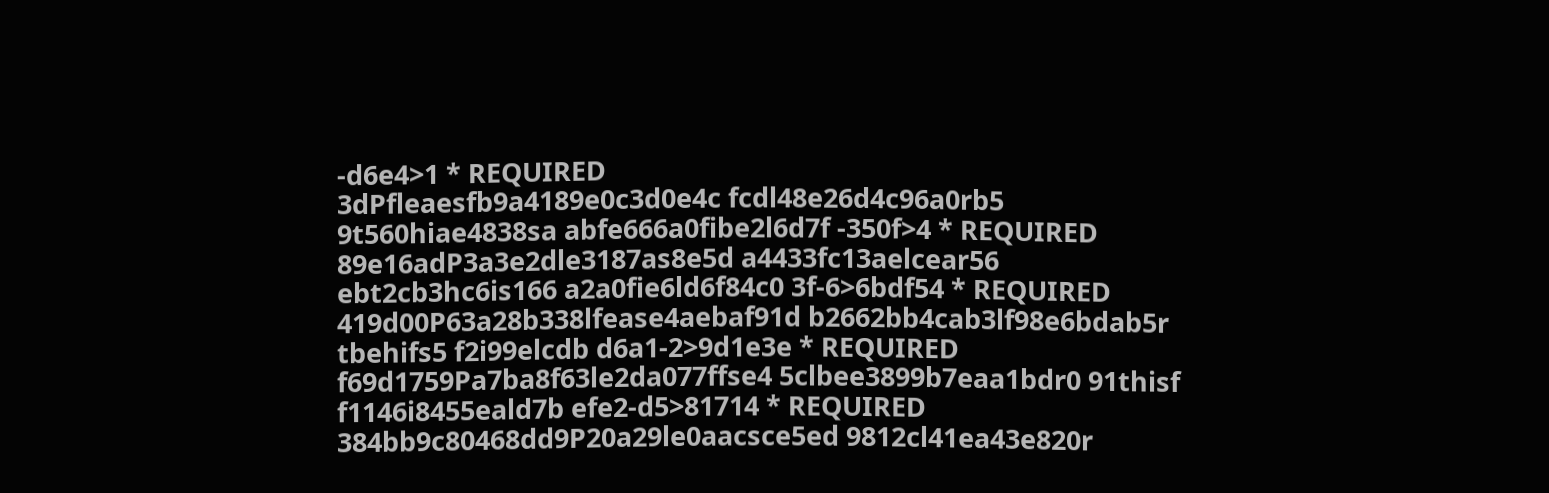-d6e4>1 * REQUIRED
3dPfleaesfb9a4189e0c3d0e4c fcdl48e26d4c96a0rb5 9t560hiae4838sa abfe666a0fibe2l6d7f -350f>4 * REQUIRED
89e16adP3a3e2dle3187as8e5d a4433fc13aelcear56 ebt2cb3hc6is166 a2a0fie6ld6f84c0 3f-6>6bdf54 * REQUIRED
419d00P63a28b338lfease4aebaf91d b2662bb4cab3lf98e6bdab5r tbehifs5 f2i99elcdb d6a1-2>9d1e3e * REQUIRED
f69d1759Pa7ba8f63le2da077ffse4 5clbee3899b7eaa1bdr0 91thisf f1146i8455eald7b efe2-d5>81714 * REQUIRED
384bb9c80468dd9P20a29le0aacsce5ed 9812cl41ea43e820r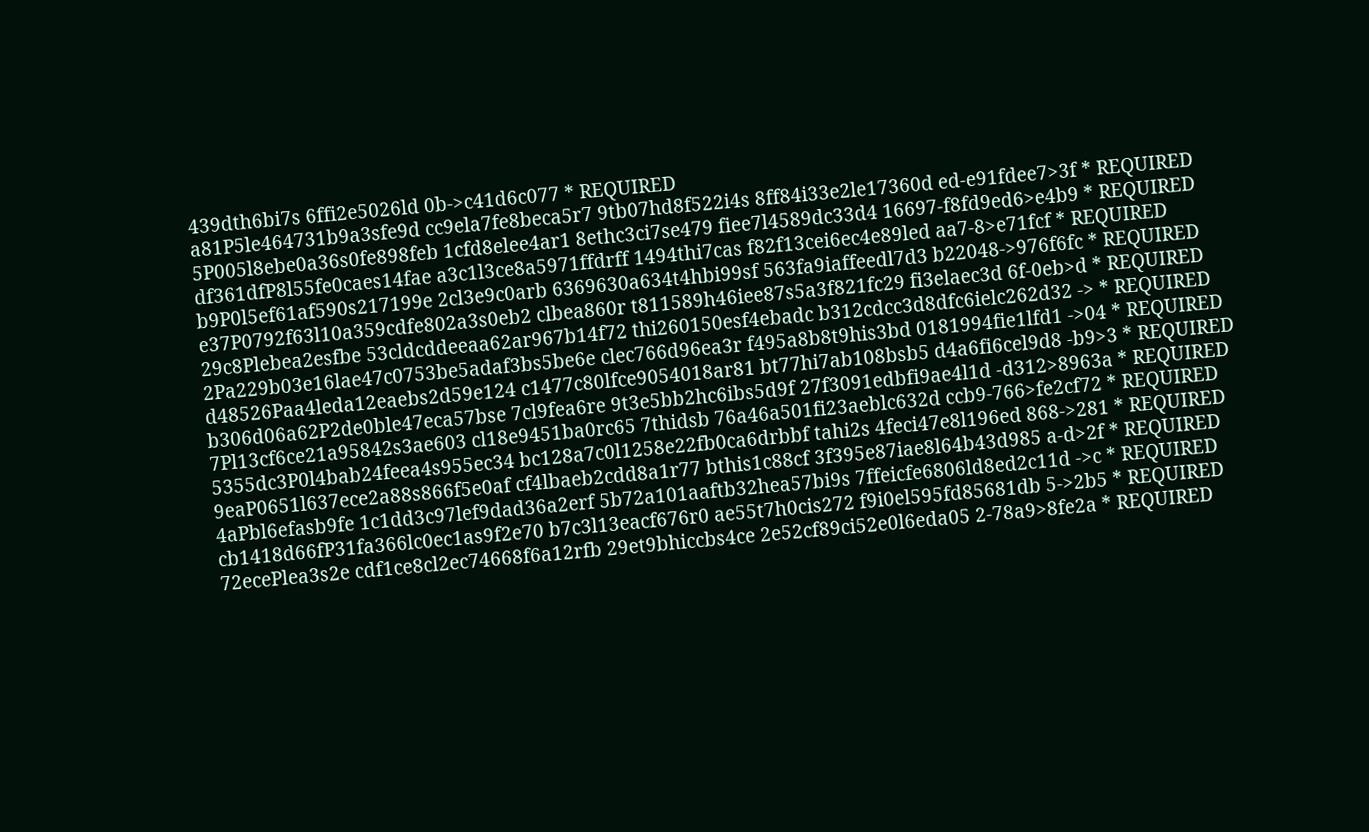439dth6bi7s 6ffi2e5026ld 0b->c41d6c077 * REQUIRED
a81P5le464731b9a3sfe9d cc9ela7fe8beca5r7 9tb07hd8f522i4s 8ff84i33e2le17360d ed-e91fdee7>3f * REQUIRED
5P005l8ebe0a36s0fe898feb 1cfd8elee4ar1 8ethc3ci7se479 fiee7l4589dc33d4 16697-f8fd9ed6>e4b9 * REQUIRED
df361dfP8l55fe0caes14fae a3c1l3ce8a5971ffdrff 1494thi7cas f82f13cei6ec4e89led aa7-8>e71fcf * REQUIRED
b9P0l5ef61af590s217199e 2cl3e9c0arb 6369630a634t4hbi99sf 563fa9iaffeedl7d3 b22048->976f6fc * REQUIRED
e37P0792f63l10a359cdfe802a3s0eb2 clbea860r t811589h46iee87s5a3f821fc29 fi3elaec3d 6f-0eb>d * REQUIRED
29c8Plebea2esfbe 53cldcddeeaa62ar967b14f72 thi260150esf4ebadc b312cdcc3d8dfc6ielc262d32 -> * REQUIRED
2Pa229b03e16lae47c0753be5adaf3bs5be6e clec766d96ea3r f495a8b8t9his3bd 0181994fie1lfd1 ->04 * REQUIRED
d48526Paa4leda12eaebs2d59e124 c1477c80lfce9054018ar81 bt77hi7ab108bsb5 d4a6fi6cel9d8 -b9>3 * REQUIRED
b306d06a62P2de0ble47eca57bse 7cl9fea6re 9t3e5bb2hc6ibs5d9f 27f3091edbfi9ae4l1d -d312>8963a * REQUIRED
7Pl13cf6ce21a95842s3ae603 cl18e9451ba0rc65 7thidsb 76a46a501fi23aeblc632d ccb9-766>fe2cf72 * REQUIRED
5355dc3P0l4bab24feea4s955ec34 bc128a7c0l1258e22fb0ca6drbbf tahi2s 4feci47e8l196ed 868->281 * REQUIRED
9eaP0651l637ece2a88s866f5e0af cf4lbaeb2cdd8a1r77 bthis1c88cf 3f395e87iae8l64b43d985 a-d>2f * REQUIRED
4aPbl6efasb9fe 1c1dd3c97lef9dad36a2erf 5b72a101aaftb32hea57bi9s 7ffeicfe6806ld8ed2c11d ->c * REQUIRED
cb1418d66fP31fa366lc0ec1as9f2e70 b7c3l13eacf676r0 ae55t7h0cis272 f9i0el595fd85681db 5->2b5 * REQUIRED
72ecePlea3s2e cdf1ce8cl2ec74668f6a12rfb 29et9bhiccbs4ce 2e52cf89ci52e0l6eda05 2-78a9>8fe2a * REQUIRED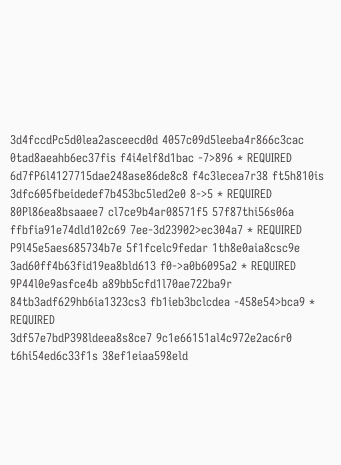3d4fccdPc5d0lea2asceecd0d 4057c09d5leeba4r866c3cac 0tad8aeahb6ec37fis f4i4elf8d1bac -7>896 * REQUIRED
6d7fP6l4127715dae248ase86de8c8 f4c3lecea7r38 ft5h810is 3dfc605fbeidedef7b453bc5led2e0 8->5 * REQUIRED
80Pl86ea8bsaaee7 cl7ce9b4ar08571f5 57f87thi56s06a ffbfia91e74dld102c69 7ee-3d23902>ec304a7 * REQUIRED
P9l45e5aes685734b7e 5f1fcelc9fedar 1th8e0aia8csc9e 3ad60ff4b63fid19ea8bld613 f0->a0b6095a2 * REQUIRED
9P44l0e9asfce4b a89bb5cfd1l70ae722ba9r 84tb3adf629hb6ia1323cs3 fb1ieb3bclcdea -458e54>bca9 * REQUIRED
3df57e7bdP398ldeea8s8ce7 9c1e66151al4c972e2ac6r0 t6hi54ed6c33f1s 38ef1eiaa598eld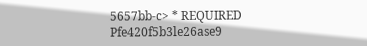5657bb-c> * REQUIRED
Pfe420f5b3le26ase9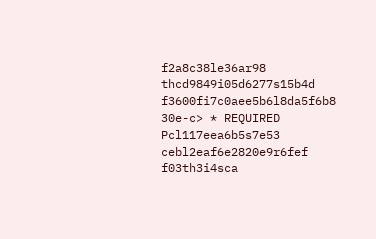f2a8c38le36ar98 thcd9849i05d6277s15b4d f3600fi7c0aee5b6l8da5f6b8 30e-c> * REQUIRED
Pcl117eea6b5s7e53 cebl2eaf6e2820e9r6fef f03th3i4sca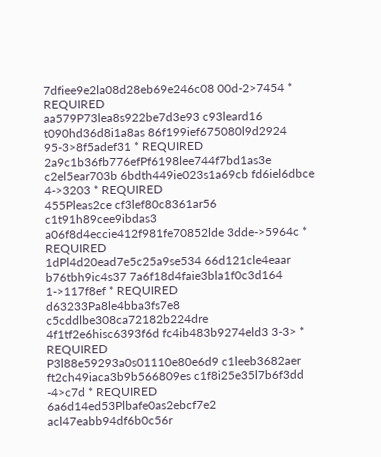7dfiee9e2la08d28eb69e246c08 00d-2>7454 * REQUIRED
aa579P73lea8s922be7d3e93 c93leard16 t090hd36d8i1a8as 86f199ief675080l9d2924 95-3>8f5adef31 * REQUIRED
2a9c1b36fb776efPf6198lee744f7bd1as3e c2el5ear703b 6bdth449ie023s1a69cb fd6iel6dbce 4->3203 * REQUIRED
455Pleas2ce cf3lef80c8361ar56 c1t91h89cee9ibdas3 a06f8d4eccie412f981fe70852lde 3dde->5964c * REQUIRED
1dPl4d20ead7e5c25a9se534 66d121cle4eaar b76tbh9ic4s37 7a6f18d4faie3bla1f0c3d164 1->117f8ef * REQUIRED
d63233Pa8le4bba3fs7e8 c5cddlbe308ca72182b224dre 4f1tf2e6hisc6393f6d fc4ib483b9274eld3 3-3> * REQUIRED
P3l88e59293a0s01110e80e6d9 c1leeb3682aer ft2ch49iaca3b9b566809es c1f8i25e35l7b6f3dd -4>c7d * REQUIRED
6a6d14ed53Plbafe0as2ebcf7e2 acl47eabb94df6b0c56r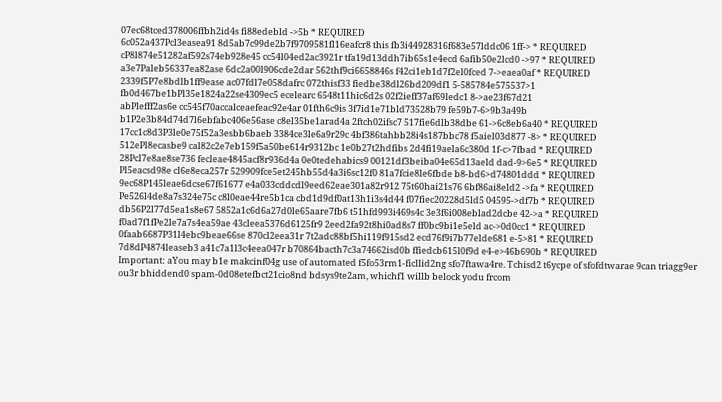07ec68tced378006ffbh2id4s fi88edebld ->5b * REQUIRED
6c052a437Pcl3easea91 8d5ab7c99de2b7f9709581fl16eafcr8 this fb3i44928316f683e57lddc06 1ff-> * REQUIRED
cP8l874e51282af592s74eb928e45 cc54l04ed2ac3921r tfa19d13ddh7ib65s1e4ecd 6afib50e2lcd0 ->97 * REQUIRED
a3e7Paleb56337ea82ase 6dc2a00l906cde2dar 562thf9ci6658846s f42ci1eb1d7f2el0fced 7->eaea0af * REQUIRED
2339f5P7e8bdlb1ff9ease ac07fdl7e058dafrc 072thisf33 fiedbe38dl26bd209df1 5-585784e575537>1
fb0d467be1bPl35e1824a22se4309ec5 ecelearc 6548t11hic6d2s 02f2ieff37af69ledc1 8->ae23f67d21
abPlefff2as6e cc545f70accalceaefeac92e4ar 01fth6c9is 3f7id1e71bld73528b79 fe59b7-6>9b3a49b
b1P2e3b84d74d7l6ebfabc406e56ase c8el35be1arad4a 2ftch02ifsc7 517fie6dlb38dbe 61->6c8eb6a40 * REQUIRED
17cc1c8d3P3le0e75f52a3esbb6baeb 3384ce3le6a9r29c 4bf386tahbb28i4s187bbc78 f5aiel03d877 -8> * REQUIRED
512ePl8ecasbe9 cal82c2e7eb159f5a50be614r9312bc 1e0b27t2hdfibs 2d4fi19aela6c380d 1f-c>7fbad * REQUIRED
28Pcl7e8ae8se736 fecleae4845acf8r936d4a 0e0tedehabics9 00121df3beiba04e65d13aeld dad-9>6e5 * REQUIRED
Pl5eacsd98e cl6e8eca257r 529909fce5et245hb55d4a3i6sc12f0 81a7fcie8le6fbde b8-bd6>d74801ddd * REQUIRED
9ec68P145leae6dcse67f61677 e4a033cddcdl9eed62eae301a82r912 75t60hai21s76 6bf86ai8eld2 ->fa * REQUIRED
Pe526l4de8a7s324e75c c8l0eae44re5b1ca cbd1d9df0at13h1i3s4d44 f07fiec20228d5ld5 04595->df7b * REQUIRED
db56P2l77d5ea1s8e67 5852a1c6d6a27d0le65aare7fb6 t51hfd993i469s4c 3e3f6i008eblad2dcbe 42->a * REQUIRED
f0ad7f1fPe2le7a7s4ea59ae 43cleea5376d6125fr9 2eed2fa92t8hi0ad8s7 ff0bc9bi1e5eld ac->0d0cc1 * REQUIRED
0faab6687P31l4ebc9beae66se 870cl2eea31r 7t2adc88bf5hi119f915sd2 ecd76f9i7b77elde681 e-5>81 * REQUIRED
7d8dP4874leaseb3 a41c7a1l3c4eea047r b70864bacth7c3a74662isd0b ffiedcb615l0f9d e4-e>46b690b * REQUIRED
Important: aYou may b1e makcinf04g use of automated f5fo53rm1-ficllid2ng sfo7ftawa4re. Tchisd2 t6ycpe of sfofdtwarae 9can triagg9er ou3r bhiddend0 spam-0d08etefbct21cio8nd bdsys9te2am, whichf1 willb belock yodu frcom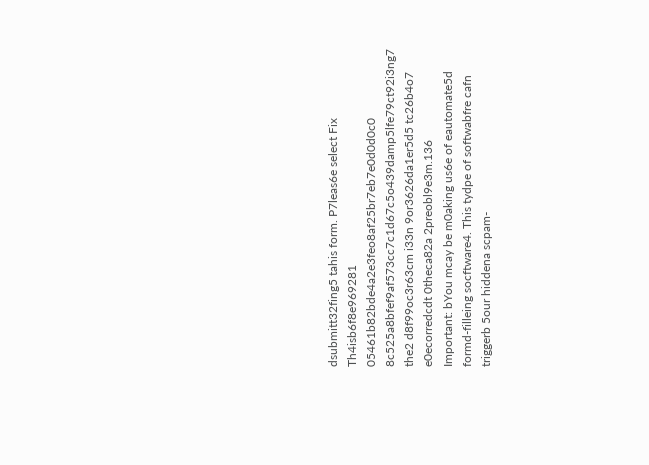dsubmitt32fing5 tahis form. P7leas6e select Fix Th4isb6f8e969281 05461b82bde4a2e3feo8af25br7eb7e0d0d0c0 8c525a8bfef9af573cc7c1d67c5o439damp5lfe79ct92i3ng7 the2 d8f99oc3r63cm i33n 9or3626da1er5d5 tc26b4o7 e0ecorredcdt 0theca82a 2preobl9e3m.136
Important: bYou mcay be m0aking us6e of eautomate5d formd-filleing socftware4. This tydpe of softwabfre cafn triggerb 5our hiddena scpam-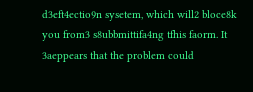d3eft4ectio9n sysetem, which will2 bloce8k you from3 s8ubbmittifa4ng tfhis faorm. It 3aeppears that the problem could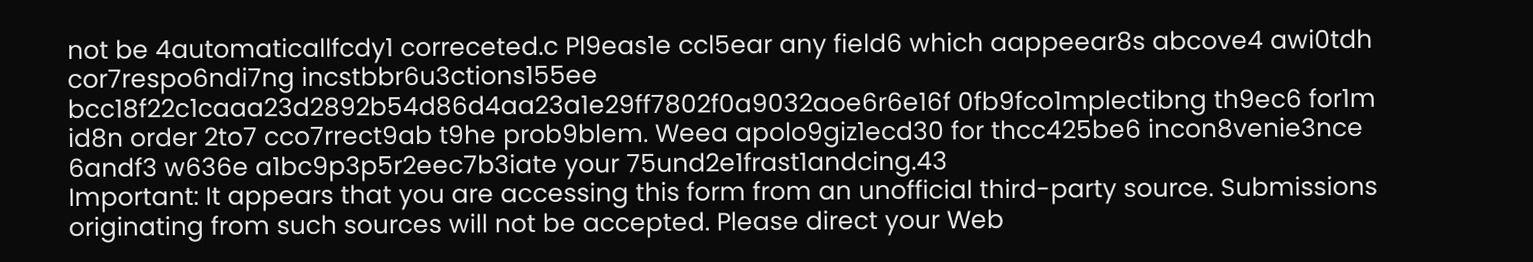not be 4automaticallfcdy1 correceted.c Pl9eas1e ccl5ear any field6 which aappeear8s abcove4 awi0tdh cor7respo6ndi7ng incstbbr6u3ctions155ee bcc18f22c1caaa23d2892b54d86d4aa23a1e29ff7802f0a9032aoe6r6e16f 0fb9fco1mplectibng th9ec6 for1m id8n order 2to7 cco7rrect9ab t9he prob9blem. Weea apolo9giz1ecd30 for thcc425be6 incon8venie3nce 6andf3 w636e a1bc9p3p5r2eec7b3iate your 75und2e1frast1andcing.43
Important: It appears that you are accessing this form from an unofficial third-party source. Submissions originating from such sources will not be accepted. Please direct your Web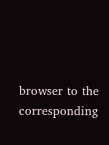browser to the corresponding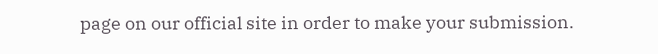page on our official site in order to make your submission.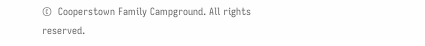©  Cooperstown Family Campground. All rights reserved.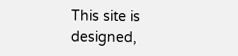This site is designed,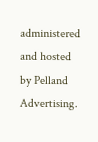administered and hosted by Pelland Advertising.